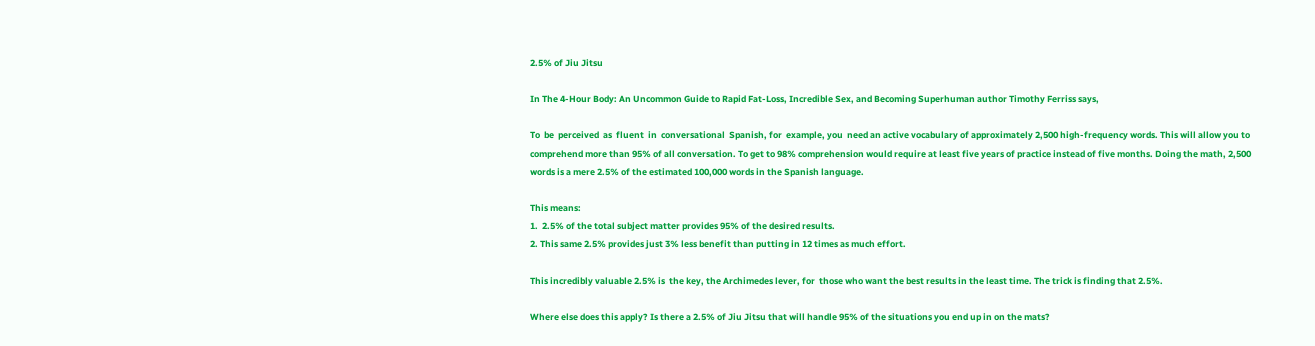2.5% of Jiu Jitsu

In The 4-Hour Body: An Uncommon Guide to Rapid Fat-Loss, Incredible Sex, and Becoming Superhuman author Timothy Ferriss says,

To  be  perceived  as  fluent  in  conversational  Spanish, for  example, you  need an active vocabulary of approximately 2,500 high-frequency words. This will allow you to comprehend more than 95% of all conversation. To get to 98% comprehension would require at least five years of practice instead of five months. Doing the math, 2,500 words is a mere 2.5% of the estimated 100,000 words in the Spanish language.

This means:
1.  2.5% of the total subject matter provides 95% of the desired results.
2. This same 2.5% provides just 3% less benefit than putting in 12 times as much effort.

This incredibly valuable 2.5% is  the key, the Archimedes lever, for  those who want the best results in the least time. The trick is finding that 2.5%.

Where else does this apply? Is there a 2.5% of Jiu Jitsu that will handle 95% of the situations you end up in on the mats?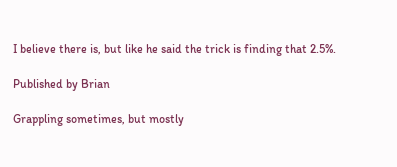I believe there is, but like he said the trick is finding that 2.5%.

Published by Brian

Grappling sometimes, but mostly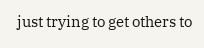just trying to get others to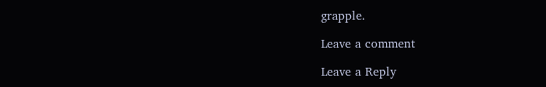grapple.

Leave a comment

Leave a Reply